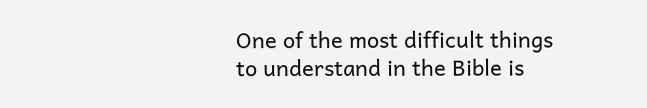One of the most difficult things to understand in the Bible is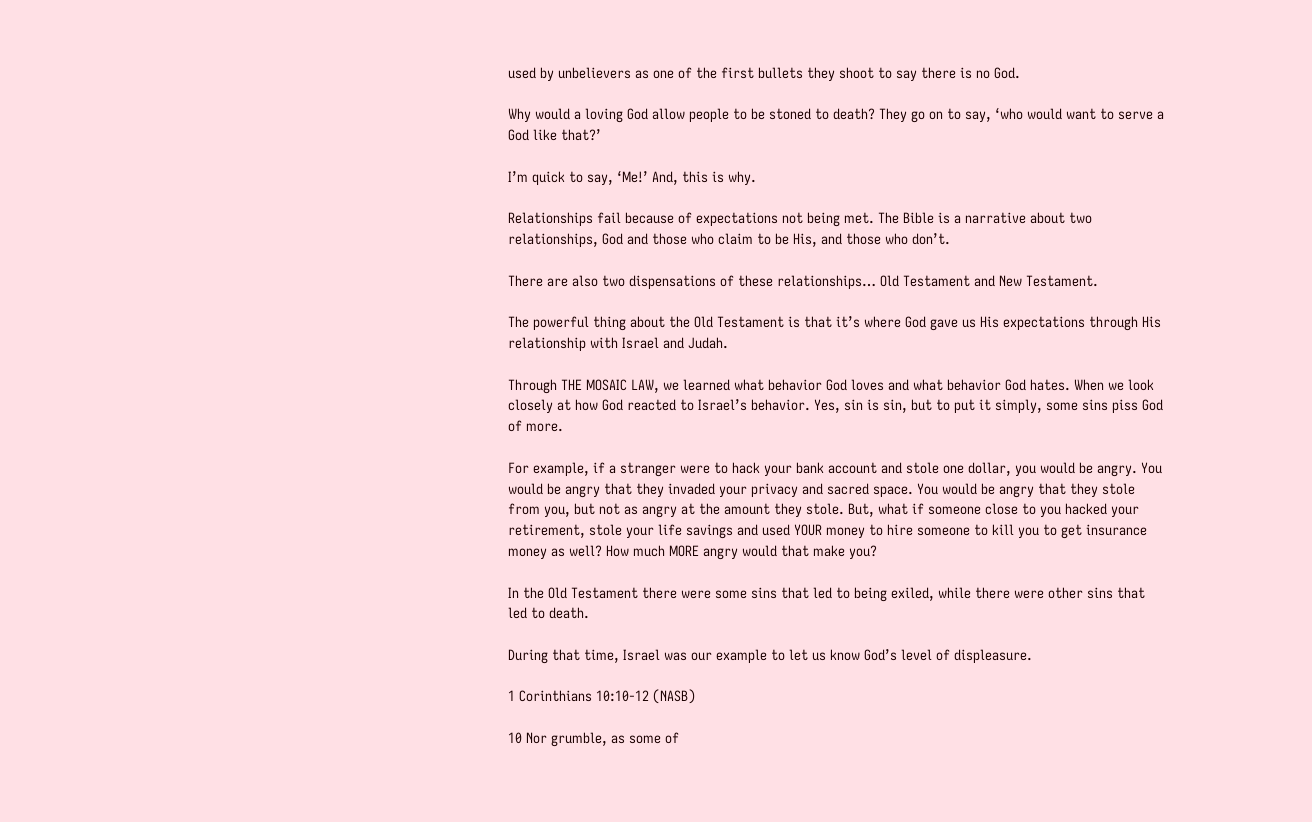used by unbelievers as one of the first bullets they shoot to say there is no God.

Why would a loving God allow people to be stoned to death? They go on to say, ‘who would want to serve a God like that?’

I’m quick to say, ‘Me!’ And, this is why.

Relationships fail because of expectations not being met. The Bible is a narrative about two relationships, God and those who claim to be His, and those who don’t.

There are also two dispensations of these relationships… Old Testament and New Testament.

The powerful thing about the Old Testament is that it’s where God gave us His expectations through His relationship with Israel and Judah.

Through THE MOSAIC LAW, we learned what behavior God loves and what behavior God hates. When we look closely at how God reacted to Israel’s behavior. Yes, sin is sin, but to put it simply, some sins piss God of more.

For example, if a stranger were to hack your bank account and stole one dollar, you would be angry. You would be angry that they invaded your privacy and sacred space. You would be angry that they stole from you, but not as angry at the amount they stole. But, what if someone close to you hacked your retirement, stole your life savings and used YOUR money to hire someone to kill you to get insurance money as well? How much MORE angry would that make you?

In the Old Testament there were some sins that led to being exiled, while there were other sins that led to death.

During that time, Israel was our example to let us know God’s level of displeasure.

1 Corinthians 10:10-12 (NASB)

10 Nor grumble, as some of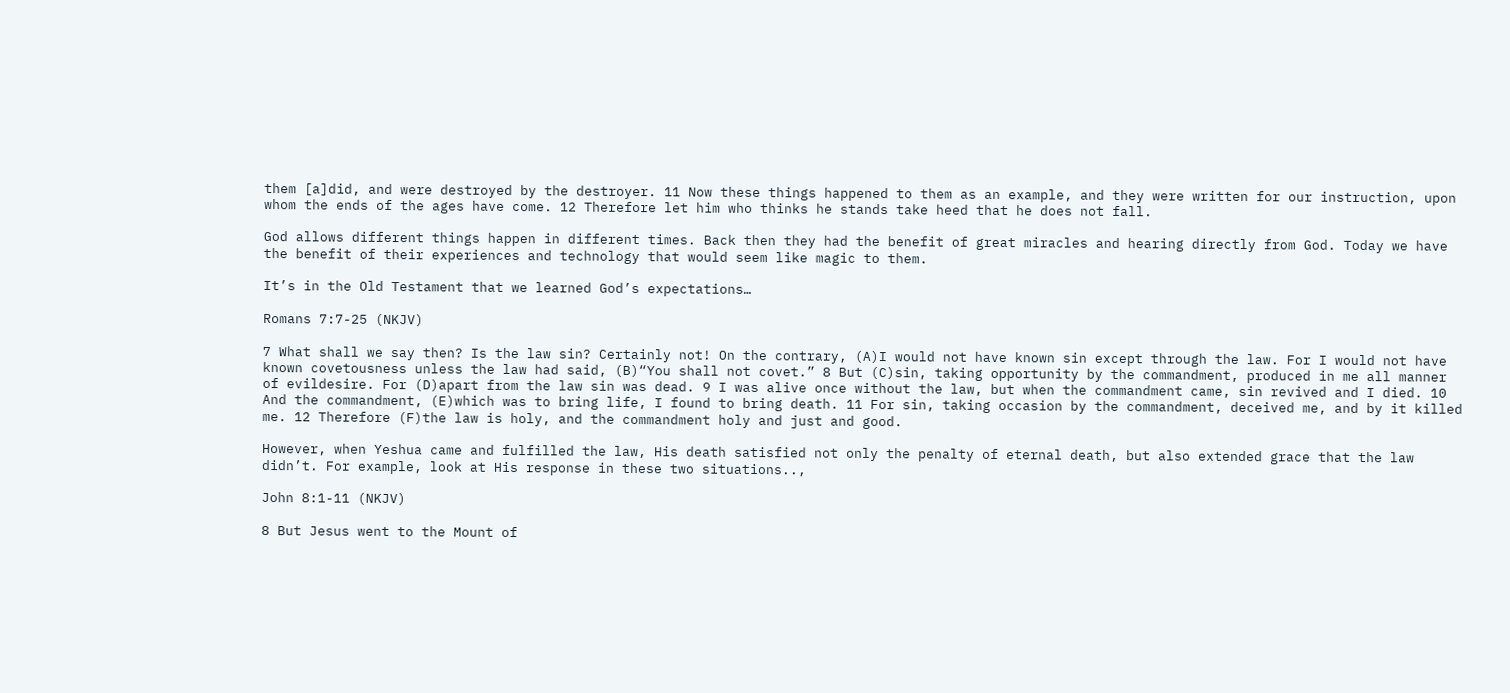them [a]did, and were destroyed by the destroyer. 11 Now these things happened to them as an example, and they were written for our instruction, upon whom the ends of the ages have come. 12 Therefore let him who thinks he stands take heed that he does not fall.

God allows different things happen in different times. Back then they had the benefit of great miracles and hearing directly from God. Today we have the benefit of their experiences and technology that would seem like magic to them.

It’s in the Old Testament that we learned God’s expectations…

Romans 7:7-25 (NKJV)

7 What shall we say then? Is the law sin? Certainly not! On the contrary, (A)I would not have known sin except through the law. For I would not have known covetousness unless the law had said, (B)“You shall not covet.” 8 But (C)sin, taking opportunity by the commandment, produced in me all manner of evildesire. For (D)apart from the law sin was dead. 9 I was alive once without the law, but when the commandment came, sin revived and I died. 10 And the commandment, (E)which was to bring life, I found to bring death. 11 For sin, taking occasion by the commandment, deceived me, and by it killed me. 12 Therefore (F)the law is holy, and the commandment holy and just and good.

However, when Yeshua came and fulfilled the law, His death satisfied not only the penalty of eternal death, but also extended grace that the law didn’t. For example, look at His response in these two situations..,

John 8:1-11 (NKJV)

8 But Jesus went to the Mount of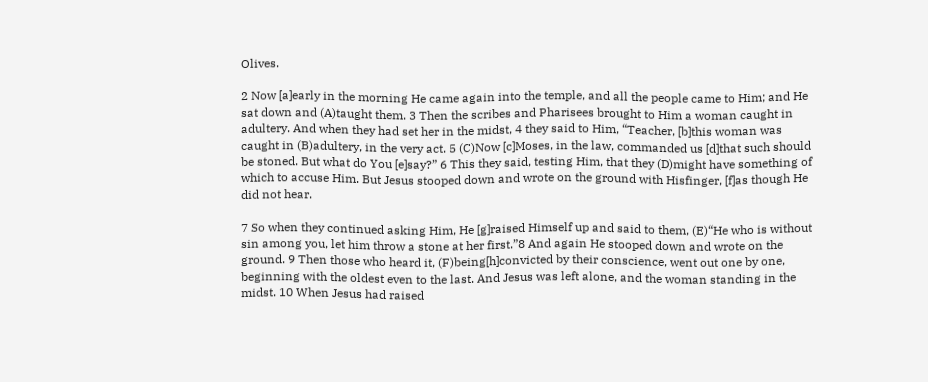Olives.

2 Now [a]early in the morning He came again into the temple, and all the people came to Him; and He sat down and (A)taught them. 3 Then the scribes and Pharisees brought to Him a woman caught in adultery. And when they had set her in the midst, 4 they said to Him, “Teacher, [b]this woman was caught in (B)adultery, in the very act. 5 (C)Now [c]Moses, in the law, commanded us [d]that such should be stoned. But what do You [e]say?” 6 This they said, testing Him, that they (D)might have something of which to accuse Him. But Jesus stooped down and wrote on the ground with Hisfinger, [f]as though He did not hear.

7 So when they continued asking Him, He [g]raised Himself up and said to them, (E)“He who is without sin among you, let him throw a stone at her first.”8 And again He stooped down and wrote on the ground. 9 Then those who heard it, (F)being[h]convicted by their conscience, went out one by one, beginning with the oldest even to the last. And Jesus was left alone, and the woman standing in the midst. 10 When Jesus had raised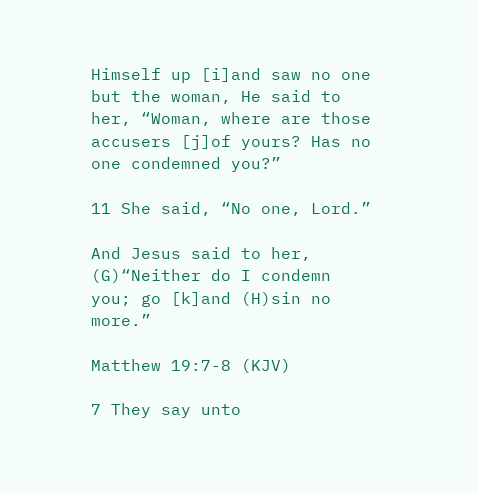Himself up [i]and saw no one but the woman, He said to her, “Woman, where are those accusers [j]of yours? Has no one condemned you?”

11 She said, “No one, Lord.”

And Jesus said to her, (G)“Neither do I condemn you; go [k]and (H)sin no more.”

Matthew 19:7-8 (KJV)

7 They say unto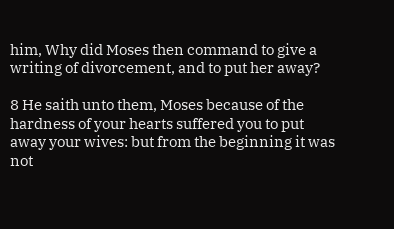him, Why did Moses then command to give a writing of divorcement, and to put her away?

8 He saith unto them, Moses because of the hardness of your hearts suffered you to put away your wives: but from the beginning it was not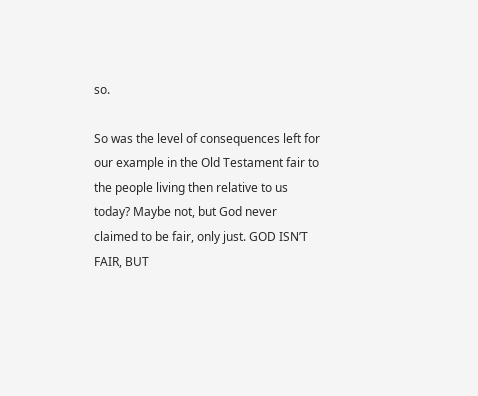so.

So was the level of consequences left for our example in the Old Testament fair to the people living then relative to us today? Maybe not, but God never claimed to be fair, only just. GOD ISN’T FAIR, BUT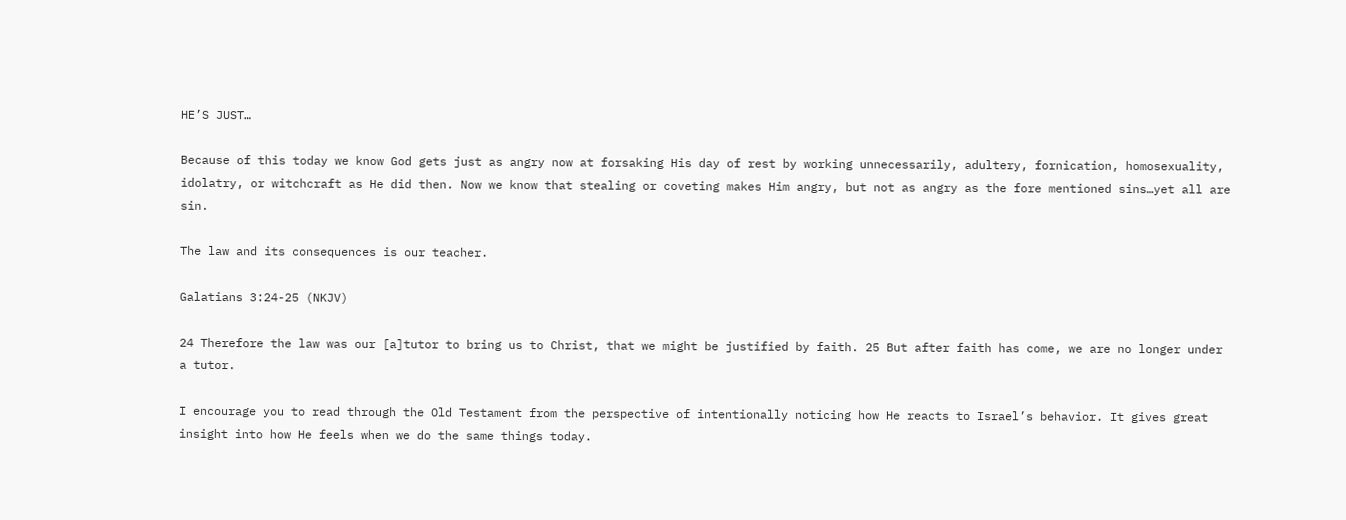HE’S JUST…

Because of this today we know God gets just as angry now at forsaking His day of rest by working unnecessarily, adultery, fornication, homosexuality, idolatry, or witchcraft as He did then. Now we know that stealing or coveting makes Him angry, but not as angry as the fore mentioned sins…yet all are sin.

The law and its consequences is our teacher.

Galatians 3:24-25 (NKJV)

24 Therefore the law was our [a]tutor to bring us to Christ, that we might be justified by faith. 25 But after faith has come, we are no longer under a tutor.

I encourage you to read through the Old Testament from the perspective of intentionally noticing how He reacts to Israel’s behavior. It gives great insight into how He feels when we do the same things today.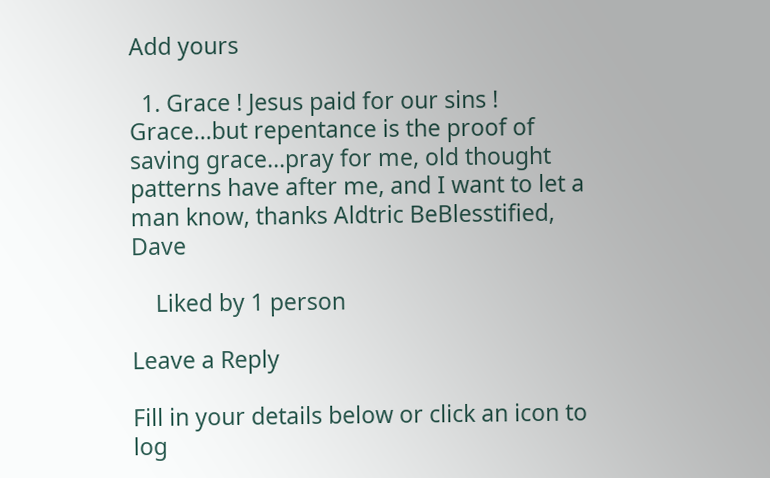Add yours

  1. Grace ! Jesus paid for our sins ! Grace…but repentance is the proof of saving grace…pray for me, old thought patterns have after me, and I want to let a man know, thanks Aldtric BeBlesstified, Dave

    Liked by 1 person

Leave a Reply

Fill in your details below or click an icon to log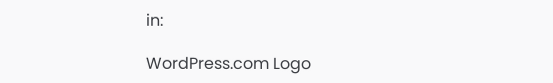in:

WordPress.com Logo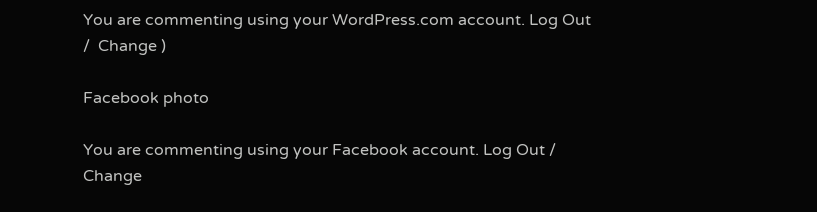You are commenting using your WordPress.com account. Log Out /  Change )

Facebook photo

You are commenting using your Facebook account. Log Out /  Change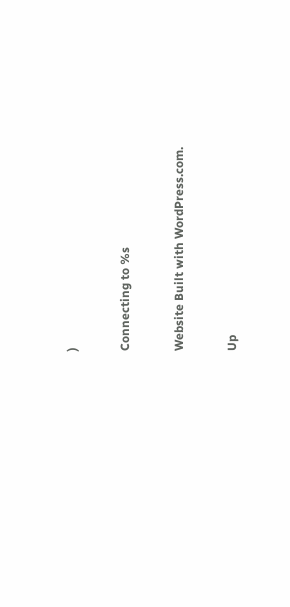)

Connecting to %s

Website Built with WordPress.com.

Up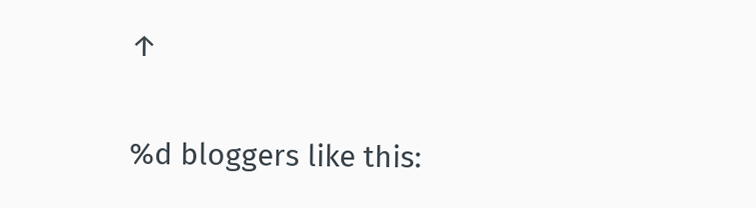↑

%d bloggers like this: